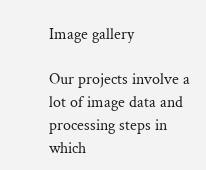Image gallery

Our projects involve a lot of image data and processing steps in which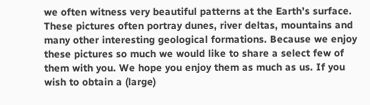we often witness very beautiful patterns at the Earth’s surface. These pictures often portray dunes, river deltas, mountains and many other interesting geological formations. Because we enjoy these pictures so much we would like to share a select few of them with you. We hope you enjoy them as much as us. If you wish to obtain a (large)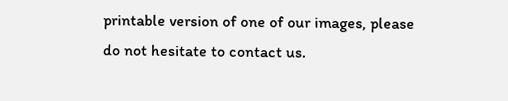printable version of one of our images, please do not hesitate to contact us.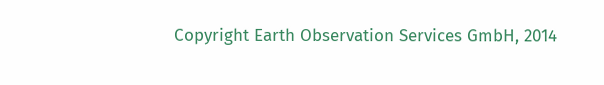Copyright Earth Observation Services GmbH, 2014